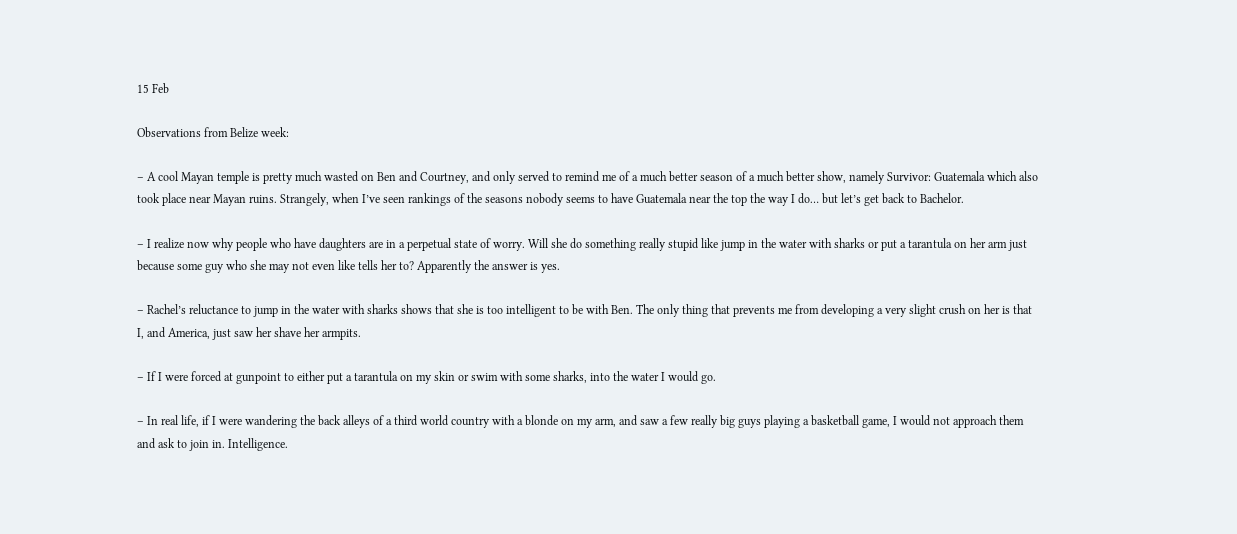15 Feb

Observations from Belize week:

– A cool Mayan temple is pretty much wasted on Ben and Courtney, and only served to remind me of a much better season of a much better show, namely Survivor: Guatemala which also took place near Mayan ruins. Strangely, when I’ve seen rankings of the seasons nobody seems to have Guatemala near the top the way I do… but let’s get back to Bachelor.

– I realize now why people who have daughters are in a perpetual state of worry. Will she do something really stupid like jump in the water with sharks or put a tarantula on her arm just because some guy who she may not even like tells her to? Apparently the answer is yes.

– Rachel’s reluctance to jump in the water with sharks shows that she is too intelligent to be with Ben. The only thing that prevents me from developing a very slight crush on her is that I, and America, just saw her shave her armpits.

– If I were forced at gunpoint to either put a tarantula on my skin or swim with some sharks, into the water I would go.

– In real life, if I were wandering the back alleys of a third world country with a blonde on my arm, and saw a few really big guys playing a basketball game, I would not approach them and ask to join in. Intelligence.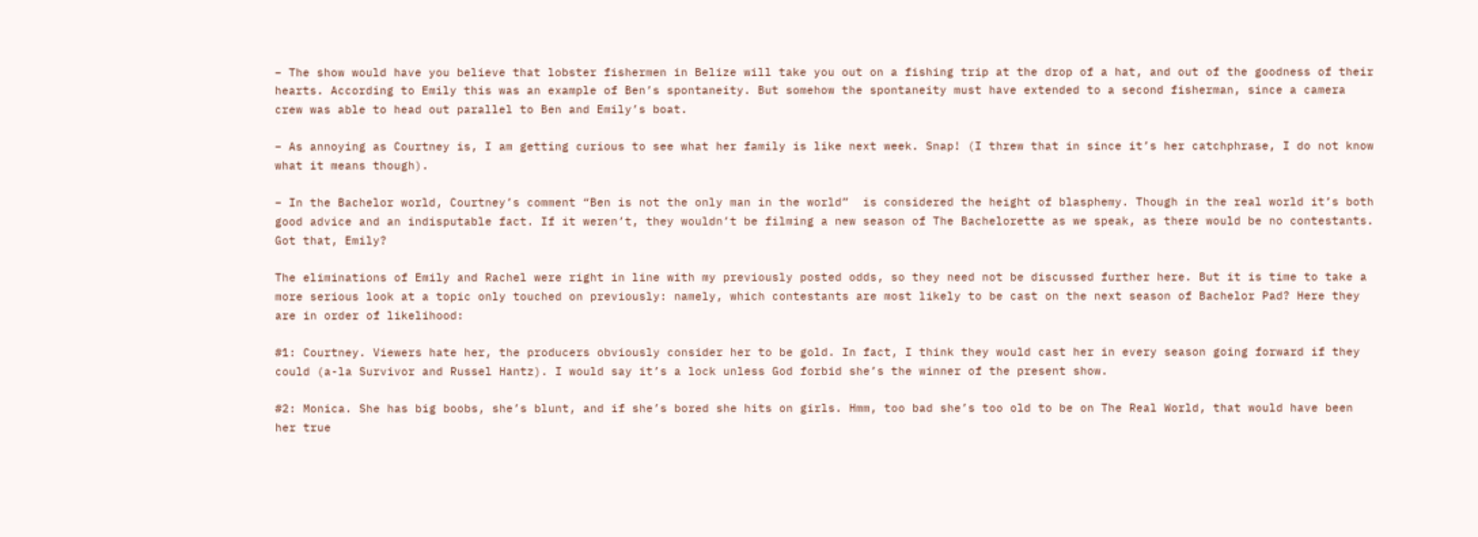– The show would have you believe that lobster fishermen in Belize will take you out on a fishing trip at the drop of a hat, and out of the goodness of their hearts. According to Emily this was an example of Ben’s spontaneity. But somehow the spontaneity must have extended to a second fisherman, since a camera crew was able to head out parallel to Ben and Emily’s boat.

– As annoying as Courtney is, I am getting curious to see what her family is like next week. Snap! (I threw that in since it’s her catchphrase, I do not know what it means though).

– In the Bachelor world, Courtney’s comment “Ben is not the only man in the world”  is considered the height of blasphemy. Though in the real world it’s both good advice and an indisputable fact. If it weren’t, they wouldn’t be filming a new season of The Bachelorette as we speak, as there would be no contestants. Got that, Emily?

The eliminations of Emily and Rachel were right in line with my previously posted odds, so they need not be discussed further here. But it is time to take a more serious look at a topic only touched on previously: namely, which contestants are most likely to be cast on the next season of Bachelor Pad? Here they are in order of likelihood:

#1: Courtney. Viewers hate her, the producers obviously consider her to be gold. In fact, I think they would cast her in every season going forward if they could (a-la Survivor and Russel Hantz). I would say it’s a lock unless God forbid she’s the winner of the present show.

#2: Monica. She has big boobs, she’s blunt, and if she’s bored she hits on girls. Hmm, too bad she’s too old to be on The Real World, that would have been her true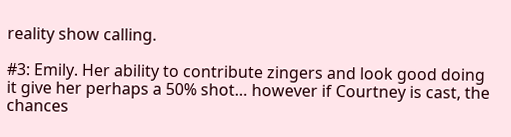reality show calling.

#3: Emily. Her ability to contribute zingers and look good doing it give her perhaps a 50% shot… however if Courtney is cast, the chances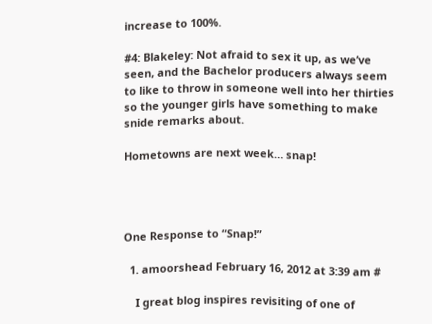increase to 100%.

#4: Blakeley: Not afraid to sex it up, as we’ve seen, and the Bachelor producers always seem to like to throw in someone well into her thirties so the younger girls have something to make snide remarks about.

Hometowns are next week… snap!




One Response to “Snap!”

  1. amoorshead February 16, 2012 at 3:39 am #

    I great blog inspires revisiting of one of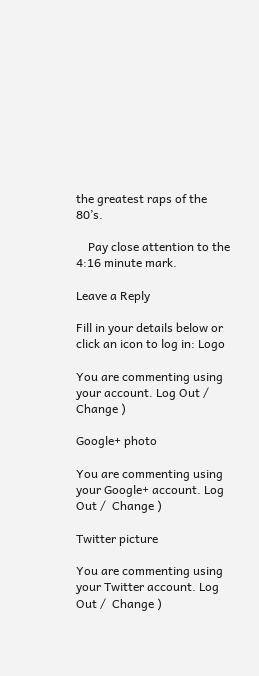the greatest raps of the 80’s.

    Pay close attention to the 4:16 minute mark.

Leave a Reply

Fill in your details below or click an icon to log in: Logo

You are commenting using your account. Log Out /  Change )

Google+ photo

You are commenting using your Google+ account. Log Out /  Change )

Twitter picture

You are commenting using your Twitter account. Log Out /  Change )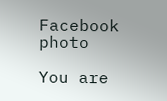Facebook photo

You are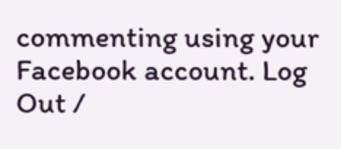commenting using your Facebook account. Log Out /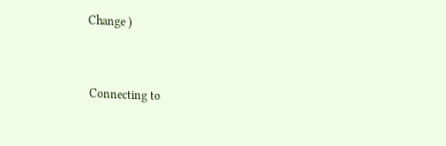Change )


Connecting to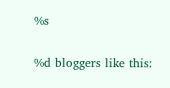%s

%d bloggers like this: